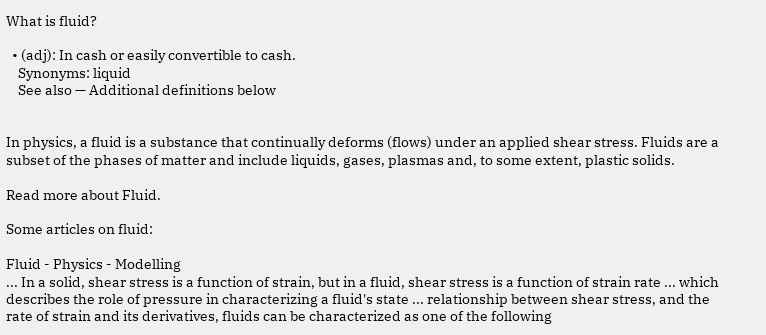What is fluid?

  • (adj): In cash or easily convertible to cash.
    Synonyms: liquid
    See also — Additional definitions below


In physics, a fluid is a substance that continually deforms (flows) under an applied shear stress. Fluids are a subset of the phases of matter and include liquids, gases, plasmas and, to some extent, plastic solids.

Read more about Fluid.

Some articles on fluid:

Fluid - Physics - Modelling
... In a solid, shear stress is a function of strain, but in a fluid, shear stress is a function of strain rate ... which describes the role of pressure in characterizing a fluid's state ... relationship between shear stress, and the rate of strain and its derivatives, fluids can be characterized as one of the following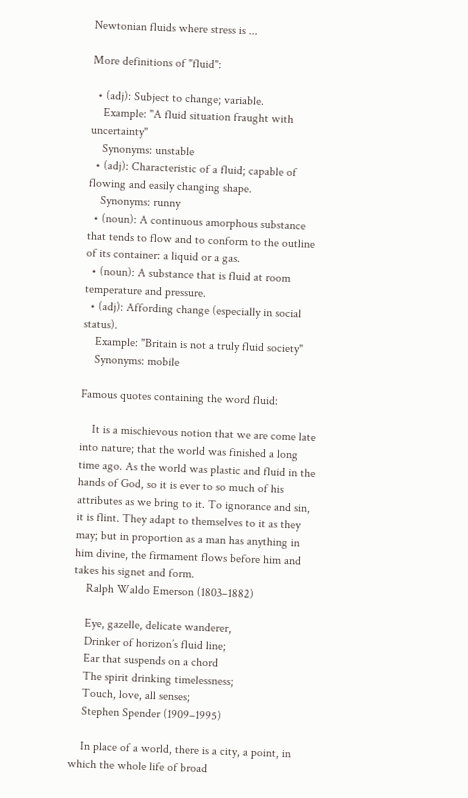Newtonian fluids where stress is ...

More definitions of "fluid":

  • (adj): Subject to change; variable.
    Example: "A fluid situation fraught with uncertainty"
    Synonyms: unstable
  • (adj): Characteristic of a fluid; capable of flowing and easily changing shape.
    Synonyms: runny
  • (noun): A continuous amorphous substance that tends to flow and to conform to the outline of its container: a liquid or a gas.
  • (noun): A substance that is fluid at room temperature and pressure.
  • (adj): Affording change (especially in social status).
    Example: "Britain is not a truly fluid society"
    Synonyms: mobile

Famous quotes containing the word fluid:

    It is a mischievous notion that we are come late into nature; that the world was finished a long time ago. As the world was plastic and fluid in the hands of God, so it is ever to so much of his attributes as we bring to it. To ignorance and sin, it is flint. They adapt to themselves to it as they may; but in proportion as a man has anything in him divine, the firmament flows before him and takes his signet and form.
    Ralph Waldo Emerson (1803–1882)

    Eye, gazelle, delicate wanderer,
    Drinker of horizon’s fluid line;
    Ear that suspends on a chord
    The spirit drinking timelessness;
    Touch, love, all senses;
    Stephen Spender (1909–1995)

    In place of a world, there is a city, a point, in which the whole life of broad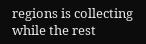regions is collecting while the rest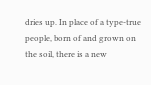dries up. In place of a type-true people, born of and grown on the soil, there is a new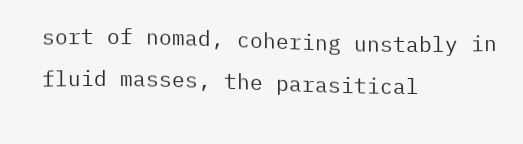sort of nomad, cohering unstably in fluid masses, the parasitical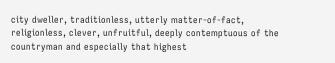city dweller, traditionless, utterly matter-of-fact, religionless, clever, unfruitful, deeply contemptuous of the countryman and especially that highest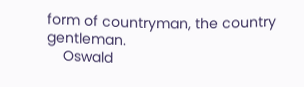form of countryman, the country gentleman.
    Oswald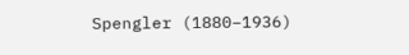Spengler (1880–1936)